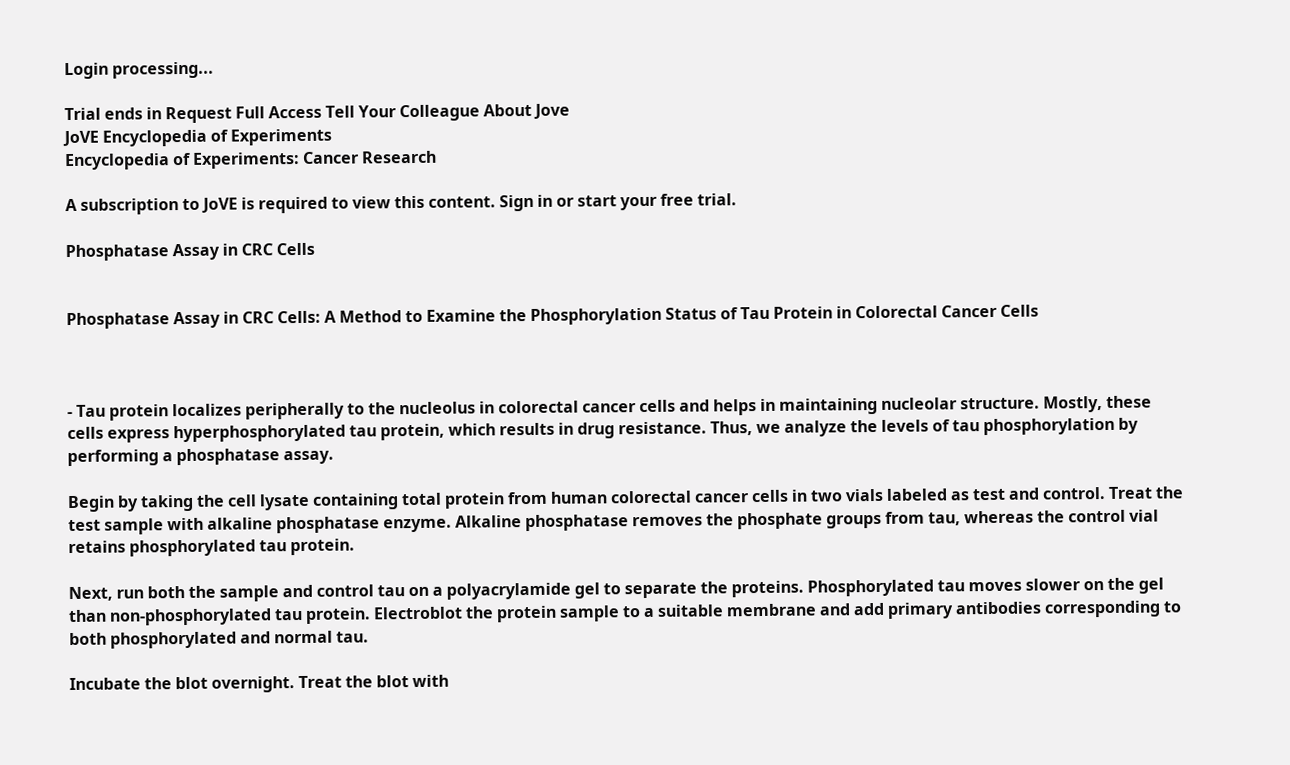Login processing...

Trial ends in Request Full Access Tell Your Colleague About Jove
JoVE Encyclopedia of Experiments
Encyclopedia of Experiments: Cancer Research

A subscription to JoVE is required to view this content. Sign in or start your free trial.

Phosphatase Assay in CRC Cells


Phosphatase Assay in CRC Cells: A Method to Examine the Phosphorylation Status of Tau Protein in Colorectal Cancer Cells



- Tau protein localizes peripherally to the nucleolus in colorectal cancer cells and helps in maintaining nucleolar structure. Mostly, these cells express hyperphosphorylated tau protein, which results in drug resistance. Thus, we analyze the levels of tau phosphorylation by performing a phosphatase assay.

Begin by taking the cell lysate containing total protein from human colorectal cancer cells in two vials labeled as test and control. Treat the test sample with alkaline phosphatase enzyme. Alkaline phosphatase removes the phosphate groups from tau, whereas the control vial retains phosphorylated tau protein.

Next, run both the sample and control tau on a polyacrylamide gel to separate the proteins. Phosphorylated tau moves slower on the gel than non-phosphorylated tau protein. Electroblot the protein sample to a suitable membrane and add primary antibodies corresponding to both phosphorylated and normal tau.

Incubate the blot overnight. Treat the blot with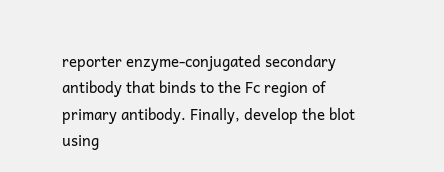reporter enzyme-conjugated secondary antibody that binds to the Fc region of primary antibody. Finally, develop the blot using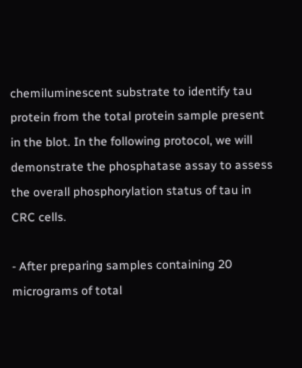chemiluminescent substrate to identify tau protein from the total protein sample present in the blot. In the following protocol, we will demonstrate the phosphatase assay to assess the overall phosphorylation status of tau in CRC cells.

- After preparing samples containing 20 micrograms of total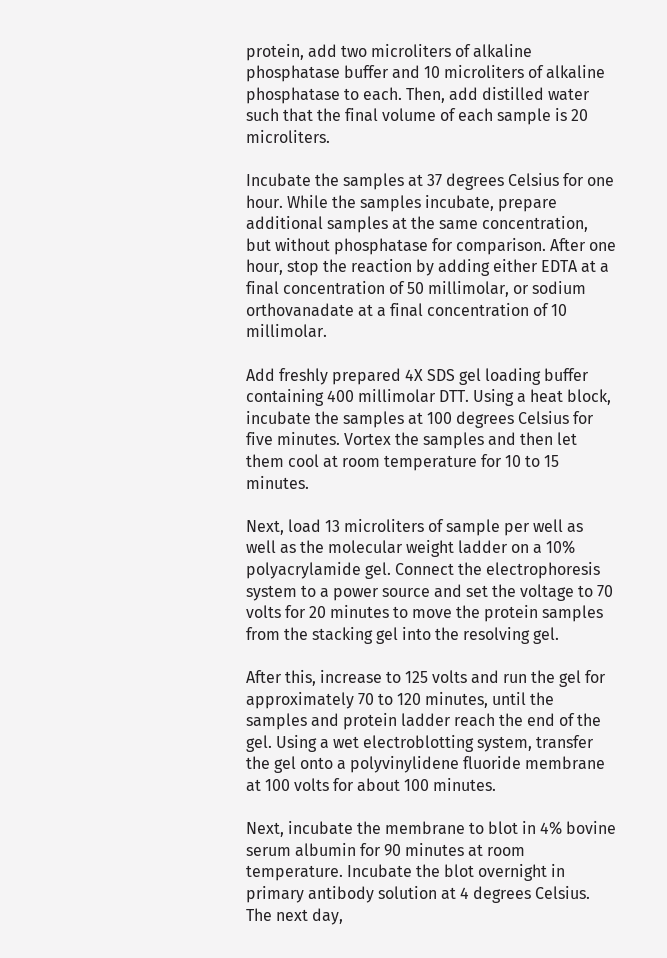protein, add two microliters of alkaline phosphatase buffer and 10 microliters of alkaline phosphatase to each. Then, add distilled water such that the final volume of each sample is 20 microliters.

Incubate the samples at 37 degrees Celsius for one hour. While the samples incubate, prepare additional samples at the same concentration, but without phosphatase for comparison. After one hour, stop the reaction by adding either EDTA at a final concentration of 50 millimolar, or sodium orthovanadate at a final concentration of 10 millimolar.

Add freshly prepared 4X SDS gel loading buffer containing 400 millimolar DTT. Using a heat block, incubate the samples at 100 degrees Celsius for five minutes. Vortex the samples and then let them cool at room temperature for 10 to 15 minutes.

Next, load 13 microliters of sample per well as well as the molecular weight ladder on a 10% polyacrylamide gel. Connect the electrophoresis system to a power source and set the voltage to 70 volts for 20 minutes to move the protein samples from the stacking gel into the resolving gel.

After this, increase to 125 volts and run the gel for approximately 70 to 120 minutes, until the samples and protein ladder reach the end of the gel. Using a wet electroblotting system, transfer the gel onto a polyvinylidene fluoride membrane at 100 volts for about 100 minutes.

Next, incubate the membrane to blot in 4% bovine serum albumin for 90 minutes at room temperature. Incubate the blot overnight in primary antibody solution at 4 degrees Celsius. The next day,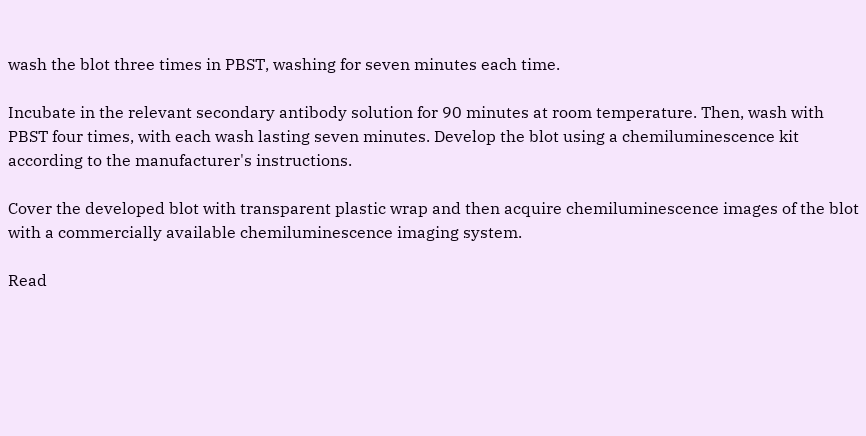wash the blot three times in PBST, washing for seven minutes each time.

Incubate in the relevant secondary antibody solution for 90 minutes at room temperature. Then, wash with PBST four times, with each wash lasting seven minutes. Develop the blot using a chemiluminescence kit according to the manufacturer's instructions.

Cover the developed blot with transparent plastic wrap and then acquire chemiluminescence images of the blot with a commercially available chemiluminescence imaging system.

Read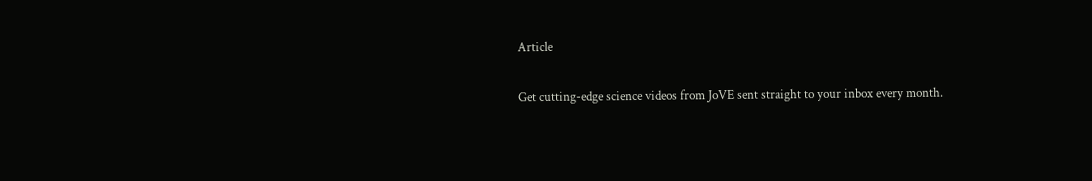Article

Get cutting-edge science videos from JoVE sent straight to your inbox every month.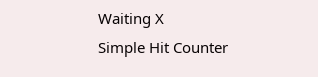Waiting X
Simple Hit Counter